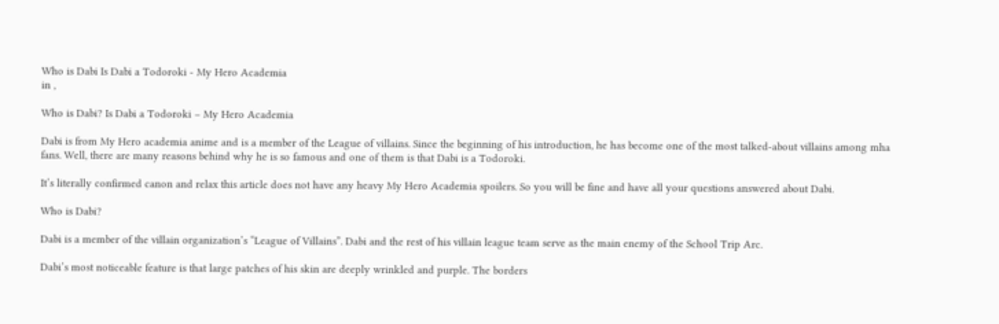Who is Dabi Is Dabi a Todoroki - My Hero Academia
in ,

Who is Dabi? Is Dabi a Todoroki – My Hero Academia

Dabi is from My Hero academia anime and is a member of the League of villains. Since the beginning of his introduction, he has become one of the most talked-about villains among mha fans. Well, there are many reasons behind why he is so famous and one of them is that Dabi is a Todoroki.

It’s literally confirmed canon and relax this article does not have any heavy My Hero Academia spoilers. So you will be fine and have all your questions answered about Dabi.

Who is Dabi?

Dabi is a member of the villain organization’s “League of Villains”. Dabi and the rest of his villain league team serve as the main enemy of the School Trip Arc.

Dabi’s most noticeable feature is that large patches of his skin are deeply wrinkled and purple. The borders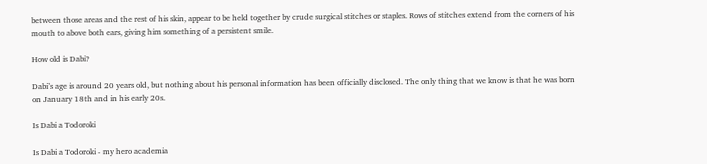between those areas and the rest of his skin, appear to be held together by crude surgical stitches or staples. Rows of stitches extend from the corners of his mouth to above both ears, giving him something of a persistent smile.

How old is Dabi?

Dabi’s age is around 20 years old, but nothing about his personal information has been officially disclosed. The only thing that we know is that he was born on January 18th and in his early 20s.

Is Dabi a Todoroki

Is Dabi a Todoroki - my hero academia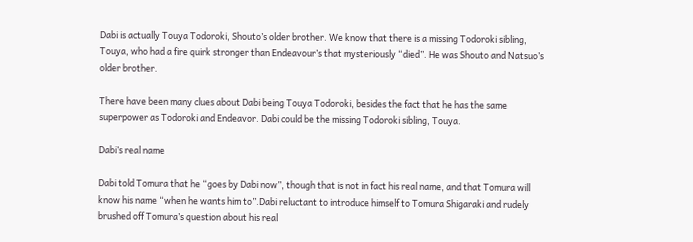Dabi is actually Touya Todoroki, Shouto’s older brother. We know that there is a missing Todoroki sibling, Touya, who had a fire quirk stronger than Endeavour’s that mysteriously “died”. He was Shouto and Natsuo’s older brother.

There have been many clues about Dabi being Touya Todoroki, besides the fact that he has the same superpower as Todoroki and Endeavor. Dabi could be the missing Todoroki sibling, Touya.

Dabi’s real name

Dabi told Tomura that he “goes by Dabi now”, though that is not in fact his real name, and that Tomura will know his name “when he wants him to”.Dabi reluctant to introduce himself to Tomura Shigaraki and rudely brushed off Tomura’s question about his real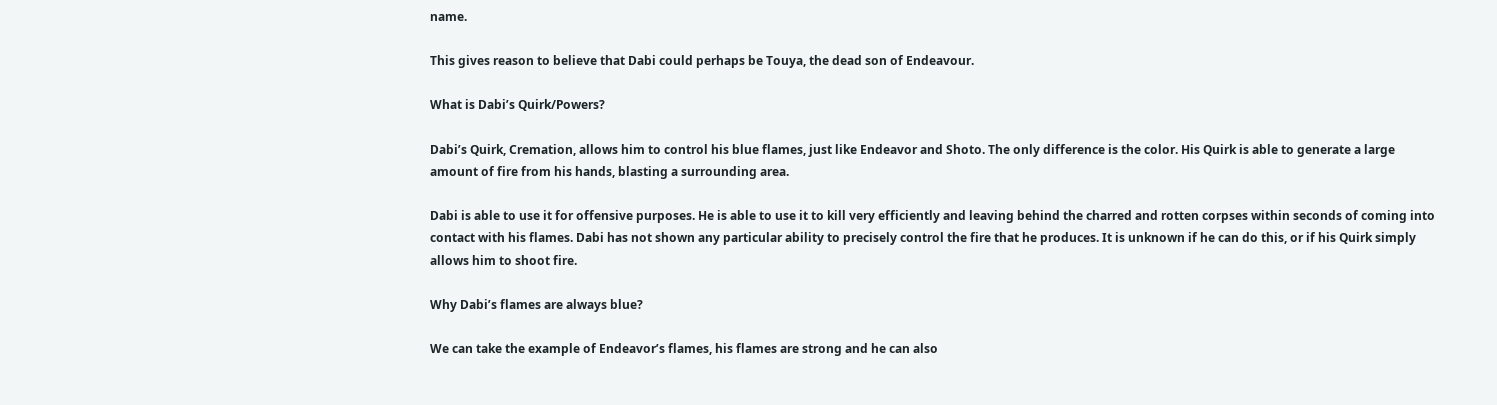name.

This gives reason to believe that Dabi could perhaps be Touya, the dead son of Endeavour.

What is Dabi’s Quirk/Powers?

Dabi’s Quirk, Cremation, allows him to control his blue flames, just like Endeavor and Shoto. The only difference is the color. His Quirk is able to generate a large amount of fire from his hands, blasting a surrounding area.

Dabi is able to use it for offensive purposes. He is able to use it to kill very efficiently and leaving behind the charred and rotten corpses within seconds of coming into contact with his flames. Dabi has not shown any particular ability to precisely control the fire that he produces. It is unknown if he can do this, or if his Quirk simply allows him to shoot fire.

Why Dabi’s flames are always blue?

We can take the example of Endeavor’s flames, his flames are strong and he can also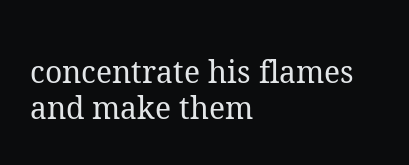concentrate his flames and make them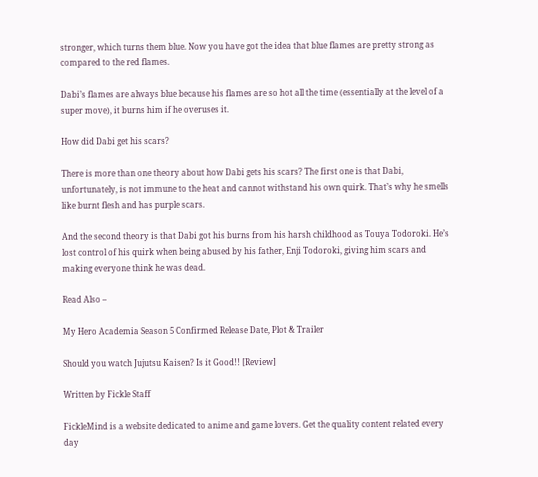stronger, which turns them blue. Now you have got the idea that blue flames are pretty strong as compared to the red flames.

Dabi’s flames are always blue because his flames are so hot all the time (essentially at the level of a super move), it burns him if he overuses it.

How did Dabi get his scars?

There is more than one theory about how Dabi gets his scars? The first one is that Dabi, unfortunately, is not immune to the heat and cannot withstand his own quirk. That’s why he smells like burnt flesh and has purple scars.

And the second theory is that Dabi got his burns from his harsh childhood as Touya Todoroki. He’s lost control of his quirk when being abused by his father, Enji Todoroki, giving him scars and making everyone think he was dead.

Read Also –

My Hero Academia Season 5 Confirmed Release Date, Plot & Trailer

Should you watch Jujutsu Kaisen? Is it Good!! [Review]

Written by Fickle Staff

FickleMind is a website dedicated to anime and game lovers. Get the quality content related every day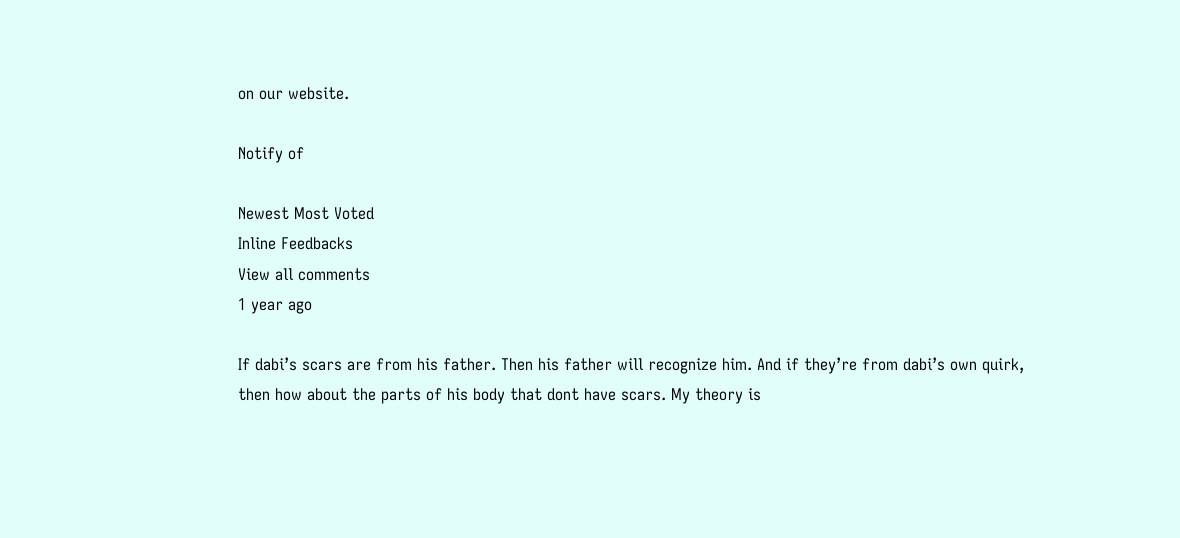on our website.

Notify of

Newest Most Voted
Inline Feedbacks
View all comments
1 year ago

If dabi’s scars are from his father. Then his father will recognize him. And if they’re from dabi’s own quirk, then how about the parts of his body that dont have scars. My theory is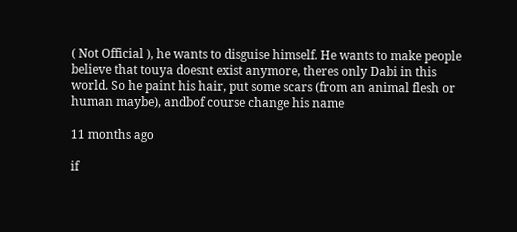( Not Official ), he wants to disguise himself. He wants to make people believe that touya doesnt exist anymore, theres only Dabi in this world. So he paint his hair, put some scars (from an animal flesh or human maybe), andbof course change his name

11 months ago

if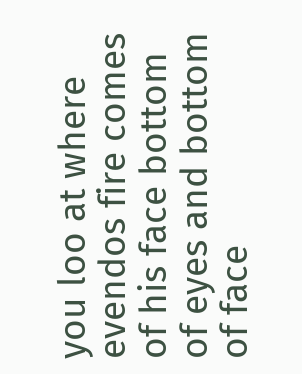you loo at where evendos fire comes of his face bottom of eyes and bottom of face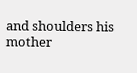and shoulders his mother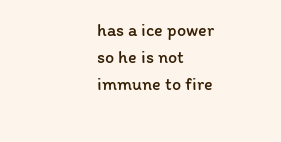has a ice power so he is not immune to fire